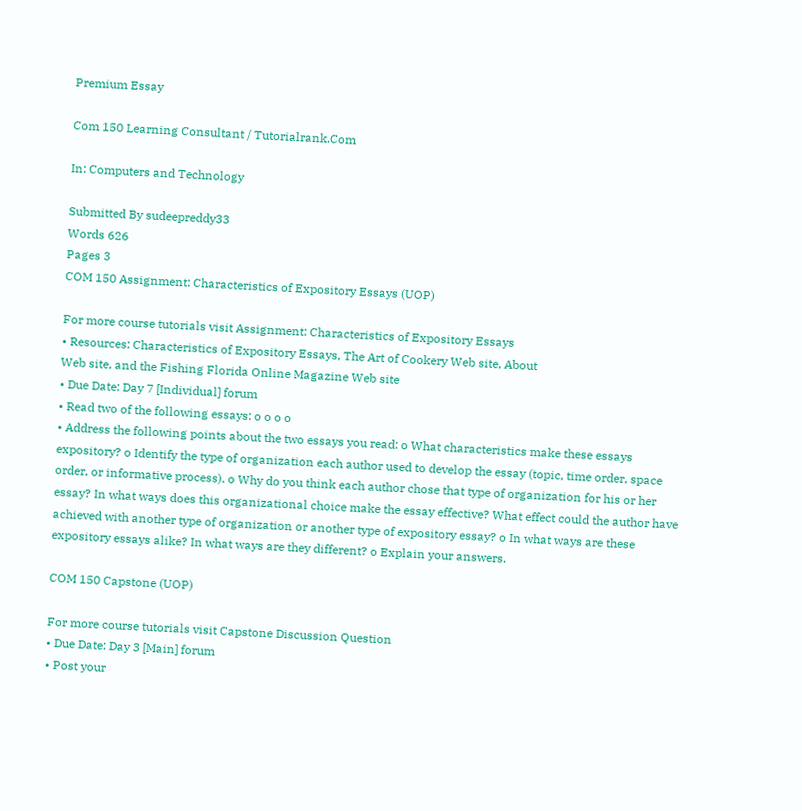Premium Essay

Com 150 Learning Consultant / Tutorialrank.Com

In: Computers and Technology

Submitted By sudeepreddy33
Words 626
Pages 3
COM 150 Assignment: Characteristics of Expository Essays (UOP)

For more course tutorials visit Assignment: Characteristics of Expository Essays
• Resources: Characteristics of Expository Essays, The Art of Cookery Web site, About
Web site, and the Fishing Florida Online Magazine Web site
• Due Date: Day 7 [Individual] forum
• Read two of the following essays: o o o o
• Address the following points about the two essays you read: o What characteristics make these essays expository? o Identify the type of organization each author used to develop the essay (topic, time order, space order, or informative process). o Why do you think each author chose that type of organization for his or her essay? In what ways does this organizational choice make the essay effective? What effect could the author have achieved with another type of organization or another type of expository essay? o In what ways are these expository essays alike? In what ways are they different? o Explain your answers.

COM 150 Capstone (UOP)

For more course tutorials visit Capstone Discussion Question
• Due Date: Day 3 [Main] forum
• Post your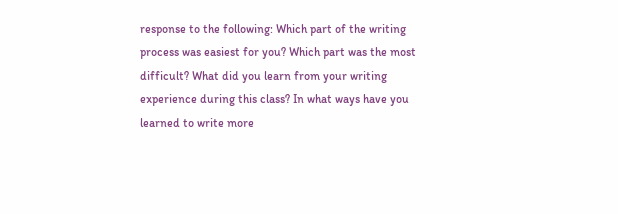response to the following: Which part of the writing process was easiest for you? Which part was the most difficult? What did you learn from your writing experience during this class? In what ways have you learned to write more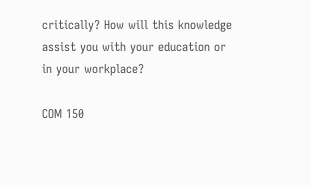critically? How will this knowledge assist you with your education or in your workplace?

COM 150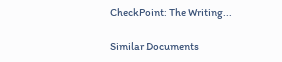CheckPoint: The Writing...

Similar Documents